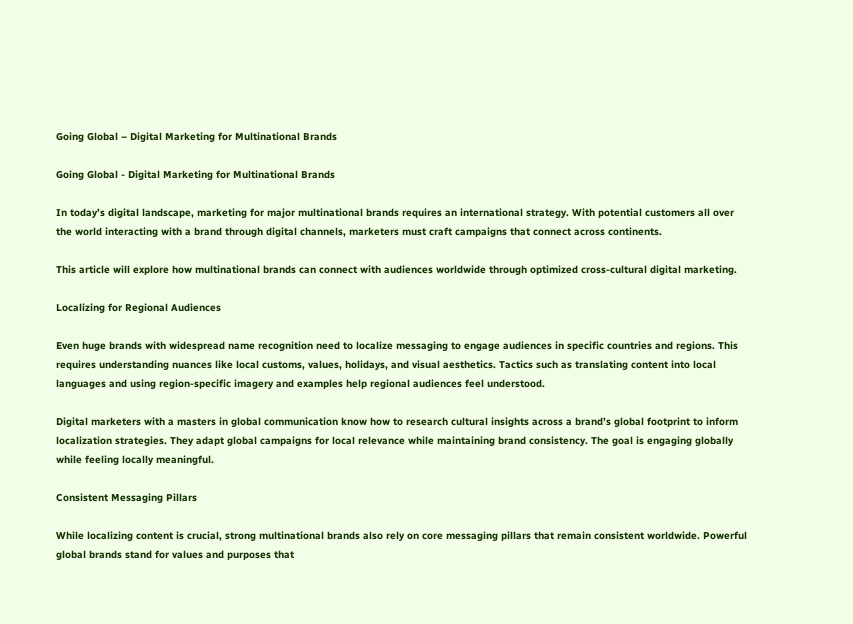Going Global – Digital Marketing for Multinational Brands

Going Global - Digital Marketing for Multinational Brands

In today’s digital landscape, marketing for major multinational brands requires an international strategy. With potential customers all over the world interacting with a brand through digital channels, marketers must craft campaigns that connect across continents.

This article will explore how multinational brands can connect with audiences worldwide through optimized cross-cultural digital marketing.

Localizing for Regional Audiences

Even huge brands with widespread name recognition need to localize messaging to engage audiences in specific countries and regions. This requires understanding nuances like local customs, values, holidays, and visual aesthetics. Tactics such as translating content into local languages and using region-specific imagery and examples help regional audiences feel understood.

Digital marketers with a masters in global communication know how to research cultural insights across a brand’s global footprint to inform localization strategies. They adapt global campaigns for local relevance while maintaining brand consistency. The goal is engaging globally while feeling locally meaningful.

Consistent Messaging Pillars

While localizing content is crucial, strong multinational brands also rely on core messaging pillars that remain consistent worldwide. Powerful global brands stand for values and purposes that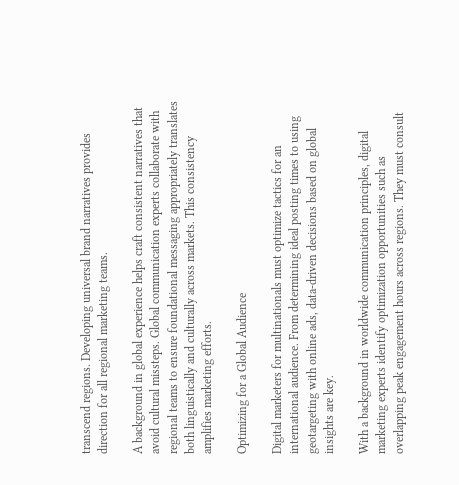transcend regions. Developing universal brand narratives provides direction for all regional marketing teams.

A background in global experience helps craft consistent narratives that avoid cultural missteps. Global communication experts collaborate with regional teams to ensure foundational messaging appropriately translates both linguistically and culturally across markets. This consistency amplifies marketing efforts.

Optimizing for a Global Audience

Digital marketers for multinationals must optimize tactics for an international audience. From determining ideal posting times to using geotargeting with online ads, data-driven decisions based on global insights are key.

With a background in worldwide communication principles, digital marketing experts identify optimization opportunities such as overlapping peak engagement hours across regions. They must consult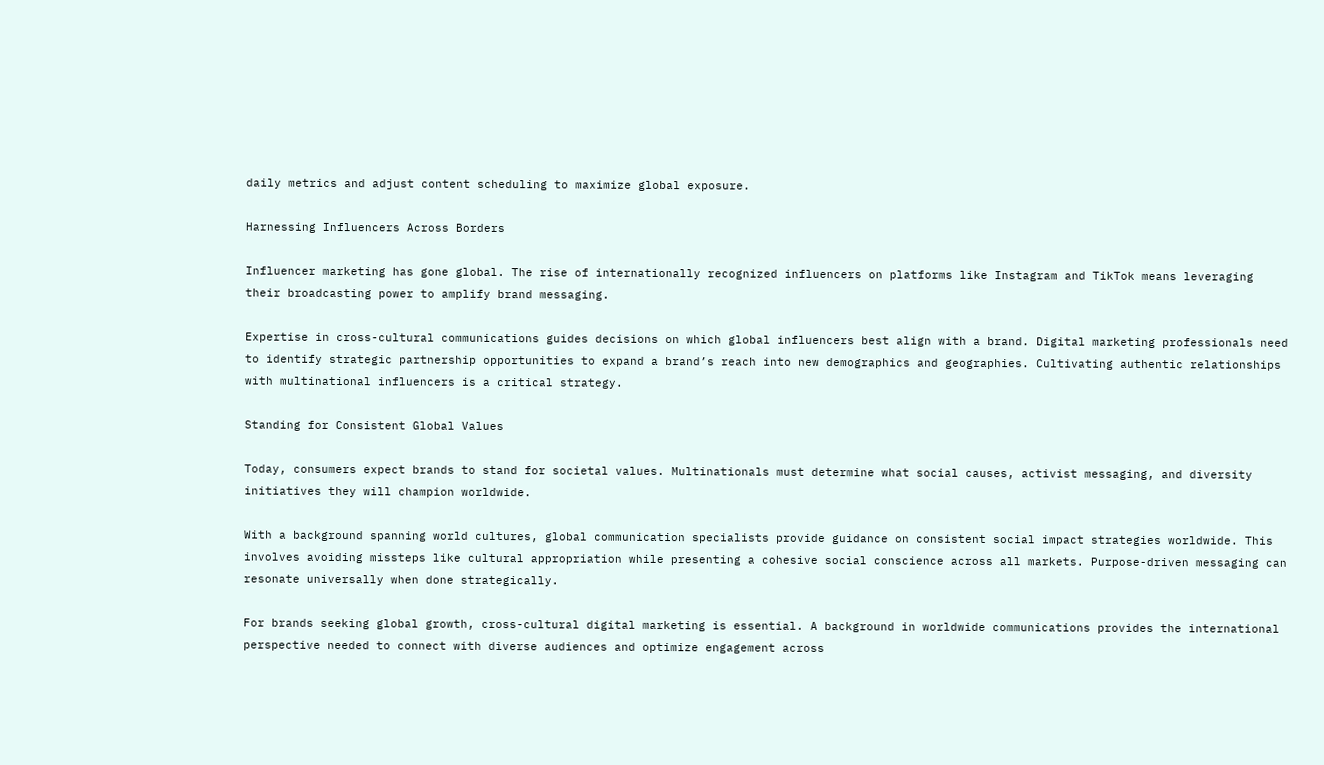daily metrics and adjust content scheduling to maximize global exposure.

Harnessing Influencers Across Borders

Influencer marketing has gone global. The rise of internationally recognized influencers on platforms like Instagram and TikTok means leveraging their broadcasting power to amplify brand messaging.

Expertise in cross-cultural communications guides decisions on which global influencers best align with a brand. Digital marketing professionals need to identify strategic partnership opportunities to expand a brand’s reach into new demographics and geographies. Cultivating authentic relationships with multinational influencers is a critical strategy.

Standing for Consistent Global Values

Today, consumers expect brands to stand for societal values. Multinationals must determine what social causes, activist messaging, and diversity initiatives they will champion worldwide.

With a background spanning world cultures, global communication specialists provide guidance on consistent social impact strategies worldwide. This involves avoiding missteps like cultural appropriation while presenting a cohesive social conscience across all markets. Purpose-driven messaging can resonate universally when done strategically.

For brands seeking global growth, cross-cultural digital marketing is essential. A background in worldwide communications provides the international perspective needed to connect with diverse audiences and optimize engagement across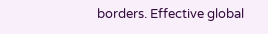borders. Effective global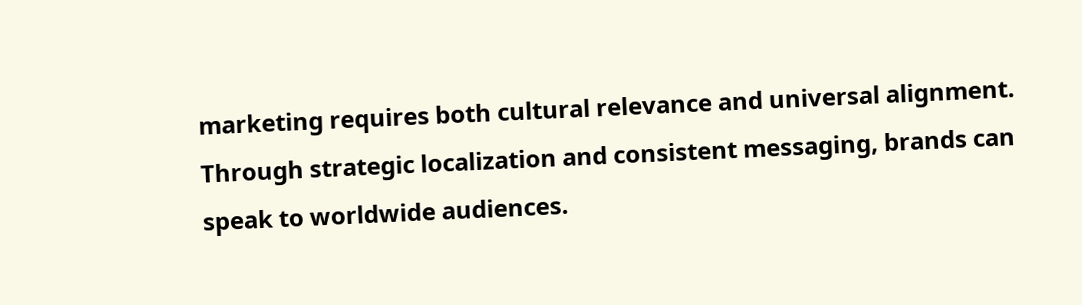marketing requires both cultural relevance and universal alignment. Through strategic localization and consistent messaging, brands can speak to worldwide audiences.